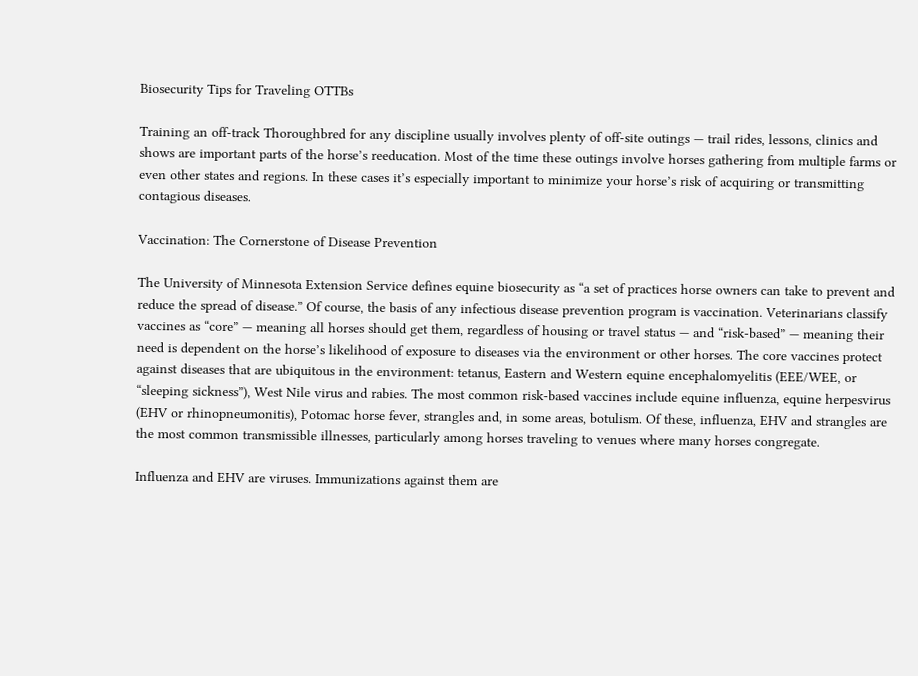Biosecurity Tips for Traveling OTTBs

Training an off-track Thoroughbred for any discipline usually involves plenty of off-site outings — trail rides, lessons, clinics and shows are important parts of the horse’s reeducation. Most of the time these outings involve horses gathering from multiple farms or even other states and regions. In these cases it’s especially important to minimize your horse’s risk of acquiring or transmitting contagious diseases.

Vaccination: The Cornerstone of Disease Prevention

The University of Minnesota Extension Service defines equine biosecurity as “a set of practices horse owners can take to prevent and reduce the spread of disease.” Of course, the basis of any infectious disease prevention program is vaccination. Veterinarians classify vaccines as “core” — meaning all horses should get them, regardless of housing or travel status — and “risk-based” — meaning their need is dependent on the horse’s likelihood of exposure to diseases via the environment or other horses. The core vaccines protect against diseases that are ubiquitous in the environment: tetanus, Eastern and Western equine encephalomyelitis (EEE/WEE, or “sleeping sickness”), West Nile virus and rabies. The most common risk-based vaccines include equine influenza, equine herpesvirus (EHV or rhinopneumonitis), Potomac horse fever, strangles and, in some areas, botulism. Of these, influenza, EHV and strangles are the most common transmissible illnesses, particularly among horses traveling to venues where many horses congregate.

Influenza and EHV are viruses. Immunizations against them are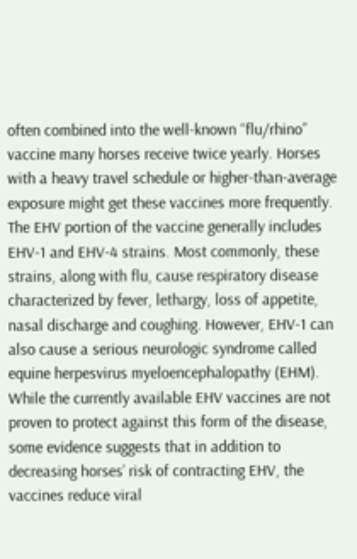often combined into the well-known “flu/rhino” vaccine many horses receive twice yearly. Horses with a heavy travel schedule or higher-than-average exposure might get these vaccines more frequently. The EHV portion of the vaccine generally includes EHV-1 and EHV-4 strains. Most commonly, these strains, along with flu, cause respiratory disease characterized by fever, lethargy, loss of appetite, nasal discharge and coughing. However, EHV-1 can also cause a serious neurologic syndrome called equine herpesvirus myeloencephalopathy (EHM). While the currently available EHV vaccines are not proven to protect against this form of the disease, some evidence suggests that in addition to decreasing horses’ risk of contracting EHV, the vaccines reduce viral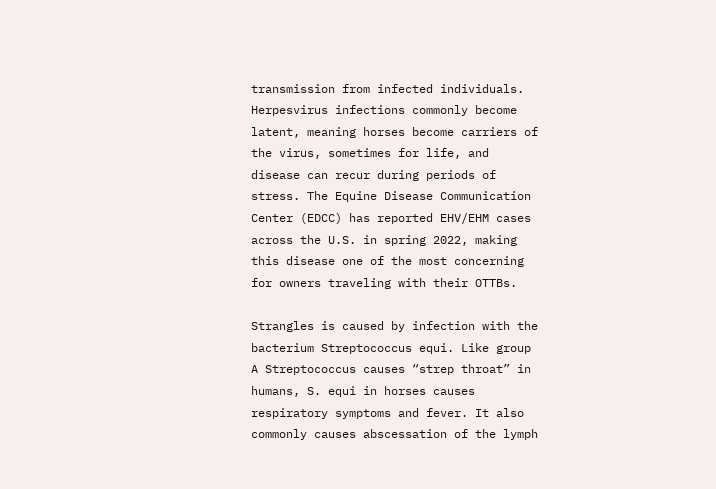transmission from infected individuals. Herpesvirus infections commonly become latent, meaning horses become carriers of the virus, sometimes for life, and disease can recur during periods of stress. The Equine Disease Communication Center (EDCC) has reported EHV/EHM cases across the U.S. in spring 2022, making this disease one of the most concerning for owners traveling with their OTTBs.

Strangles is caused by infection with the bacterium Streptococcus equi. Like group A Streptococcus causes “strep throat” in humans, S. equi in horses causes respiratory symptoms and fever. It also commonly causes abscessation of the lymph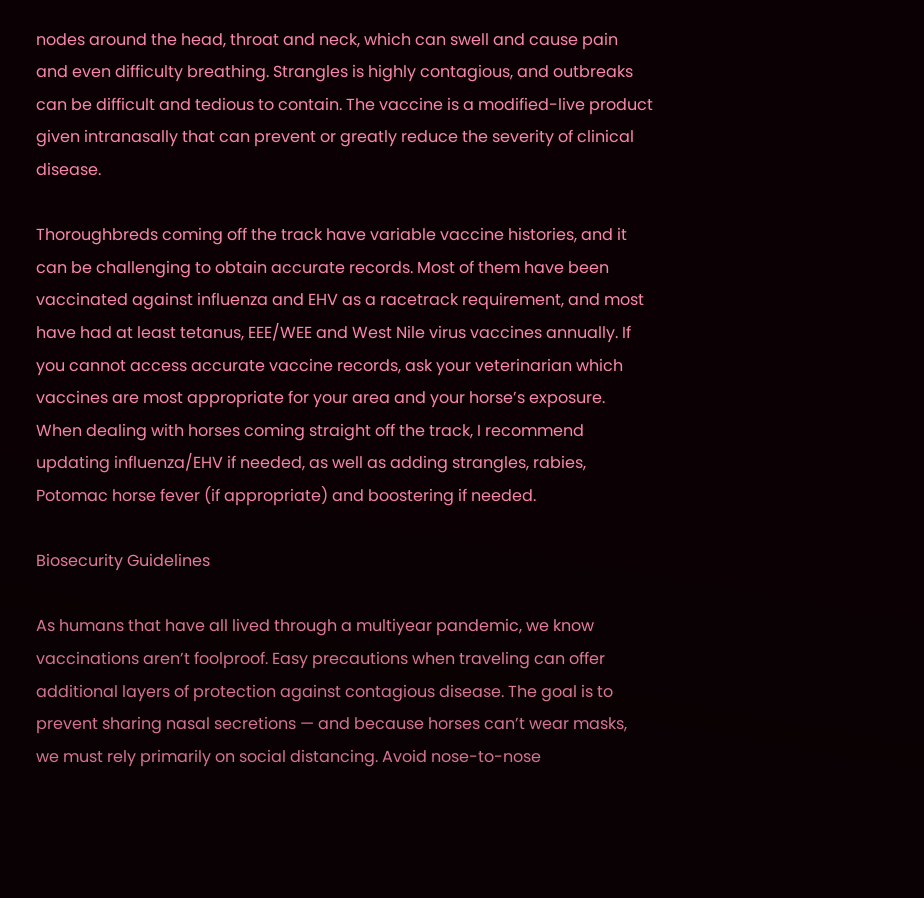nodes around the head, throat and neck, which can swell and cause pain and even difficulty breathing. Strangles is highly contagious, and outbreaks can be difficult and tedious to contain. The vaccine is a modified-live product given intranasally that can prevent or greatly reduce the severity of clinical disease.

Thoroughbreds coming off the track have variable vaccine histories, and it can be challenging to obtain accurate records. Most of them have been vaccinated against influenza and EHV as a racetrack requirement, and most have had at least tetanus, EEE/WEE and West Nile virus vaccines annually. If you cannot access accurate vaccine records, ask your veterinarian which vaccines are most appropriate for your area and your horse’s exposure. When dealing with horses coming straight off the track, I recommend updating influenza/EHV if needed, as well as adding strangles, rabies, Potomac horse fever (if appropriate) and boostering if needed.

Biosecurity Guidelines

As humans that have all lived through a multiyear pandemic, we know vaccinations aren’t foolproof. Easy precautions when traveling can offer additional layers of protection against contagious disease. The goal is to prevent sharing nasal secretions — and because horses can’t wear masks, we must rely primarily on social distancing. Avoid nose-to-nose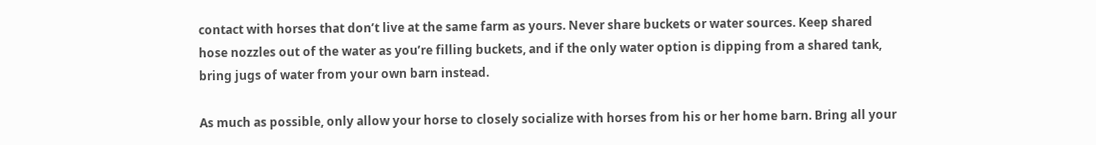contact with horses that don’t live at the same farm as yours. Never share buckets or water sources. Keep shared hose nozzles out of the water as you’re filling buckets, and if the only water option is dipping from a shared tank, bring jugs of water from your own barn instead.

As much as possible, only allow your horse to closely socialize with horses from his or her home barn. Bring all your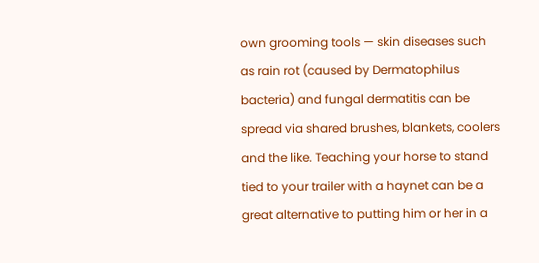own grooming tools — skin diseases such as rain rot (caused by Dermatophilus bacteria) and fungal dermatitis can be spread via shared brushes, blankets, coolers and the like. Teaching your horse to stand tied to your trailer with a haynet can be a great alternative to putting him or her in a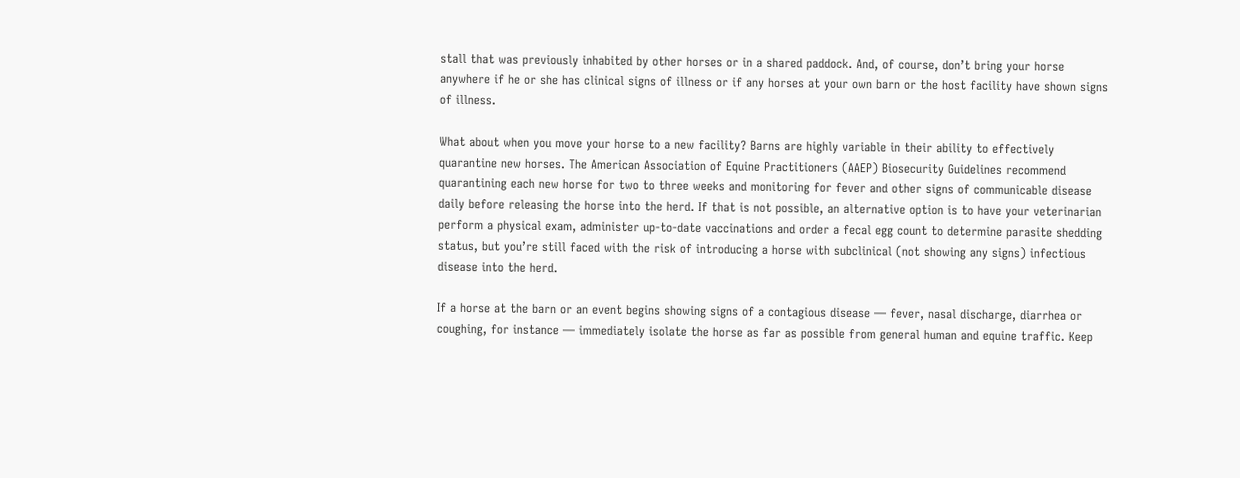stall that was previously inhabited by other horses or in a shared paddock. And, of course, don’t bring your horse anywhere if he or she has clinical signs of illness or if any horses at your own barn or the host facility have shown signs of illness.

What about when you move your horse to a new facility? Barns are highly variable in their ability to effectively quarantine new horses. The American Association of Equine Practitioners (AAEP) Biosecurity Guidelines recommend quarantining each new horse for two to three weeks and monitoring for fever and other signs of communicable disease daily before releasing the horse into the herd. If that is not possible, an alternative option is to have your veterinarian perform a physical exam, administer up-to-date vaccinations and order a fecal egg count to determine parasite shedding status, but you’re still faced with the risk of introducing a horse with subclinical (not showing any signs) infectious disease into the herd.

If a horse at the barn or an event begins showing signs of a contagious disease — fever, nasal discharge, diarrhea or coughing, for instance — immediately isolate the horse as far as possible from general human and equine traffic. Keep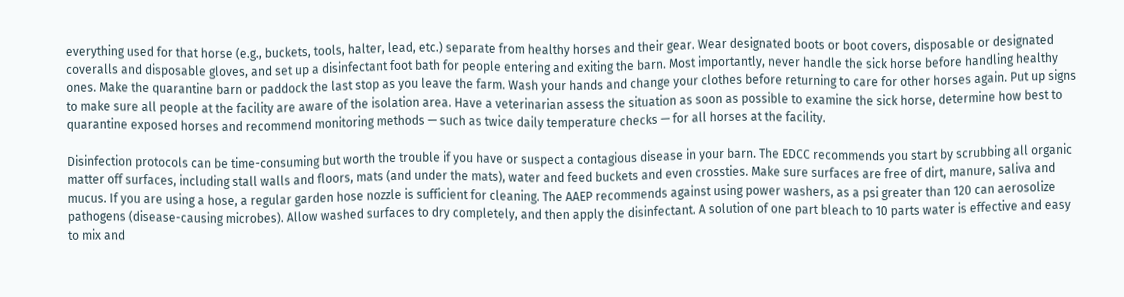everything used for that horse (e.g., buckets, tools, halter, lead, etc.) separate from healthy horses and their gear. Wear designated boots or boot covers, disposable or designated coveralls and disposable gloves, and set up a disinfectant foot bath for people entering and exiting the barn. Most importantly, never handle the sick horse before handling healthy ones. Make the quarantine barn or paddock the last stop as you leave the farm. Wash your hands and change your clothes before returning to care for other horses again. Put up signs to make sure all people at the facility are aware of the isolation area. Have a veterinarian assess the situation as soon as possible to examine the sick horse, determine how best to quarantine exposed horses and recommend monitoring methods — such as twice daily temperature checks — for all horses at the facility.

Disinfection protocols can be time-consuming but worth the trouble if you have or suspect a contagious disease in your barn. The EDCC recommends you start by scrubbing all organic matter off surfaces, including stall walls and floors, mats (and under the mats), water and feed buckets and even crossties. Make sure surfaces are free of dirt, manure, saliva and mucus. If you are using a hose, a regular garden hose nozzle is sufficient for cleaning. The AAEP recommends against using power washers, as a psi greater than 120 can aerosolize pathogens (disease-causing microbes). Allow washed surfaces to dry completely, and then apply the disinfectant. A solution of one part bleach to 10 parts water is effective and easy to mix and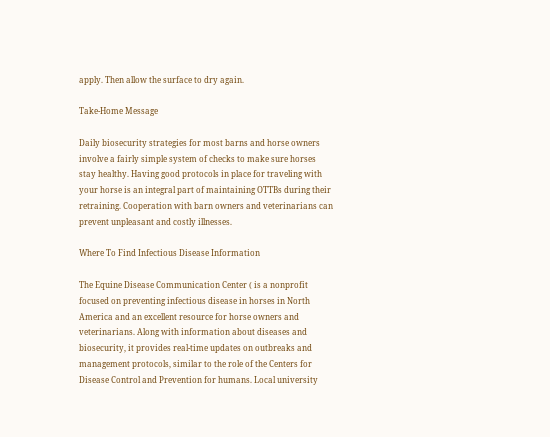apply. Then allow the surface to dry again.

Take-Home Message

Daily biosecurity strategies for most barns and horse owners involve a fairly simple system of checks to make sure horses stay healthy. Having good protocols in place for traveling with your horse is an integral part of maintaining OTTBs during their retraining. Cooperation with barn owners and veterinarians can prevent unpleasant and costly illnesses.

Where To Find Infectious Disease Information

The Equine Disease Communication Center ( is a nonprofit focused on preventing infectious disease in horses in North America and an excellent resource for horse owners and veterinarians. Along with information about diseases and biosecurity, it provides real-time updates on outbreaks and management protocols, similar to the role of the Centers for Disease Control and Prevention for humans. Local university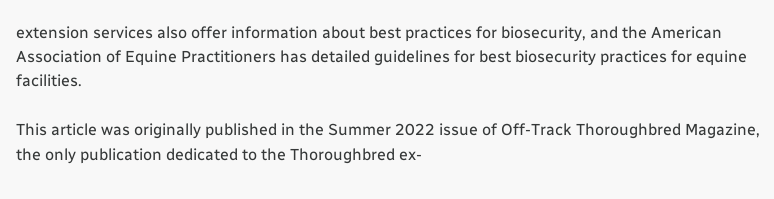extension services also offer information about best practices for biosecurity, and the American Association of Equine Practitioners has detailed guidelines for best biosecurity practices for equine facilities.

This article was originally published in the Summer 2022 issue of Off-Track Thoroughbred Magazine, the only publication dedicated to the Thoroughbred ex-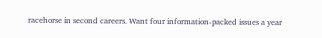racehorse in second careers. Want four information-packed issues a year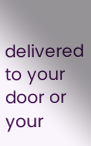delivered to your door or your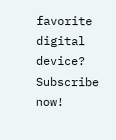favorite digital device? Subscribe now!